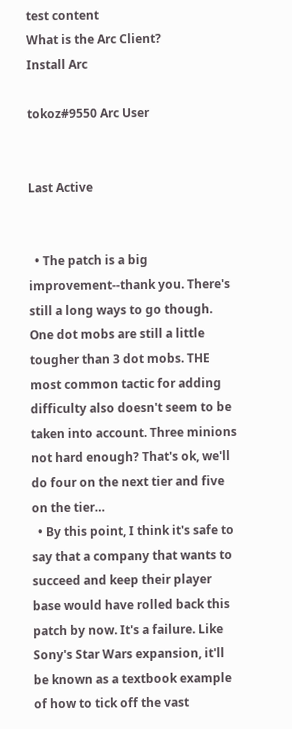test content
What is the Arc Client?
Install Arc

tokoz#9550 Arc User


Last Active


  • The patch is a big improvement--thank you. There's still a long ways to go though. One dot mobs are still a little tougher than 3 dot mobs. THE most common tactic for adding difficulty also doesn't seem to be taken into account. Three minions not hard enough? That's ok, we'll do four on the next tier and five on the tier…
  • By this point, I think it's safe to say that a company that wants to succeed and keep their player base would have rolled back this patch by now. It's a failure. Like Sony's Star Wars expansion, it'll be known as a textbook example of how to tick off the vast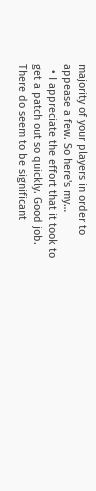majority of your players in order to appease a few. So here's my…
  • I appreciate the effort that it took to get a patch out so quickly. Good job. There do seem to be significant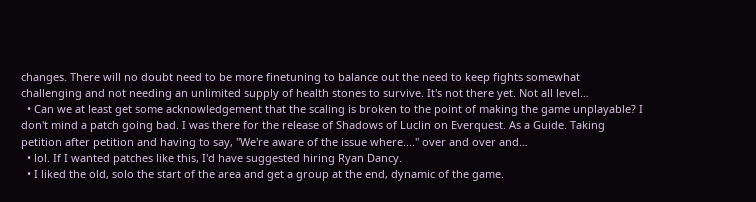changes. There will no doubt need to be more finetuning to balance out the need to keep fights somewhat challenging and not needing an unlimited supply of health stones to survive. It's not there yet. Not all level…
  • Can we at least get some acknowledgement that the scaling is broken to the point of making the game unplayable? I don't mind a patch going bad. I was there for the release of Shadows of Luclin on Everquest. As a Guide. Taking petition after petition and having to say, "We're aware of the issue where...." over and over and…
  • lol. If I wanted patches like this, I'd have suggested hiring Ryan Dancy.
  • I liked the old, solo the start of the area and get a group at the end, dynamic of the game.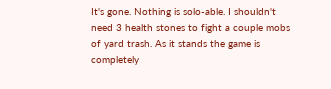It's gone. Nothing is solo-able. I shouldn't need 3 health stones to fight a couple mobs of yard trash. As it stands the game is completely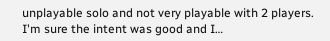unplayable solo and not very playable with 2 players. I'm sure the intent was good and I…